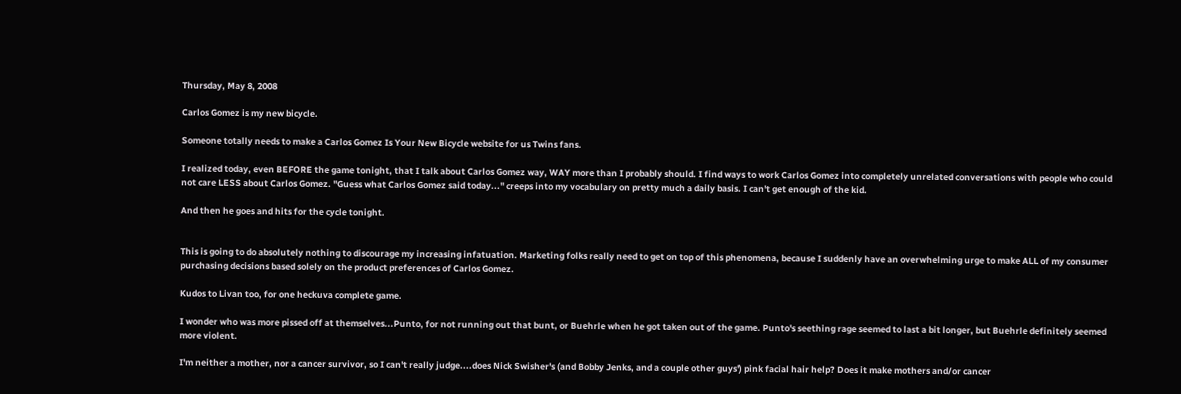Thursday, May 8, 2008

Carlos Gomez is my new bicycle.

Someone totally needs to make a Carlos Gomez Is Your New Bicycle website for us Twins fans.

I realized today, even BEFORE the game tonight, that I talk about Carlos Gomez way, WAY more than I probably should. I find ways to work Carlos Gomez into completely unrelated conversations with people who could not care LESS about Carlos Gomez. "Guess what Carlos Gomez said today..." creeps into my vocabulary on pretty much a daily basis. I can't get enough of the kid.

And then he goes and hits for the cycle tonight.


This is going to do absolutely nothing to discourage my increasing infatuation. Marketing folks really need to get on top of this phenomena, because I suddenly have an overwhelming urge to make ALL of my consumer purchasing decisions based solely on the product preferences of Carlos Gomez.

Kudos to Livan too, for one heckuva complete game.

I wonder who was more pissed off at themselves...Punto, for not running out that bunt, or Buehrle when he got taken out of the game. Punto's seething rage seemed to last a bit longer, but Buehrle definitely seemed more violent.

I'm neither a mother, nor a cancer survivor, so I can't really judge....does Nick Swisher's (and Bobby Jenks, and a couple other guys') pink facial hair help? Does it make mothers and/or cancer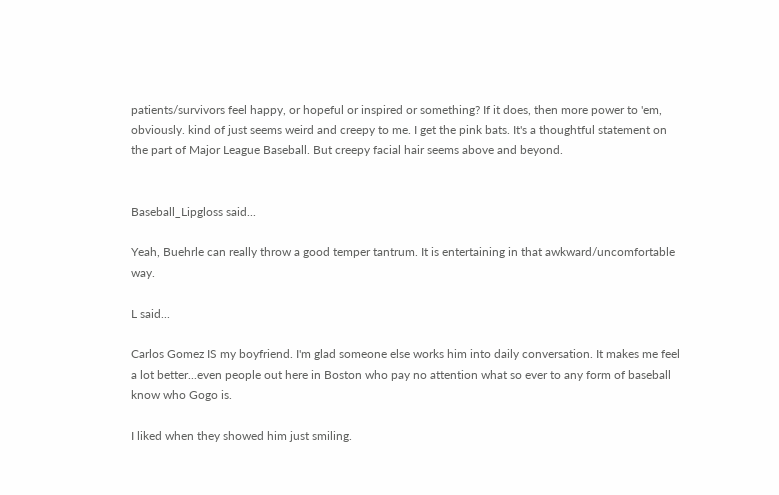patients/survivors feel happy, or hopeful or inspired or something? If it does, then more power to 'em, obviously. kind of just seems weird and creepy to me. I get the pink bats. It's a thoughtful statement on the part of Major League Baseball. But creepy facial hair seems above and beyond.


Baseball_Lipgloss said...

Yeah, Buehrle can really throw a good temper tantrum. It is entertaining in that awkward/uncomfortable way.

L said...

Carlos Gomez IS my boyfriend. I'm glad someone else works him into daily conversation. It makes me feel a lot better...even people out here in Boston who pay no attention what so ever to any form of baseball know who Gogo is.

I liked when they showed him just smiling.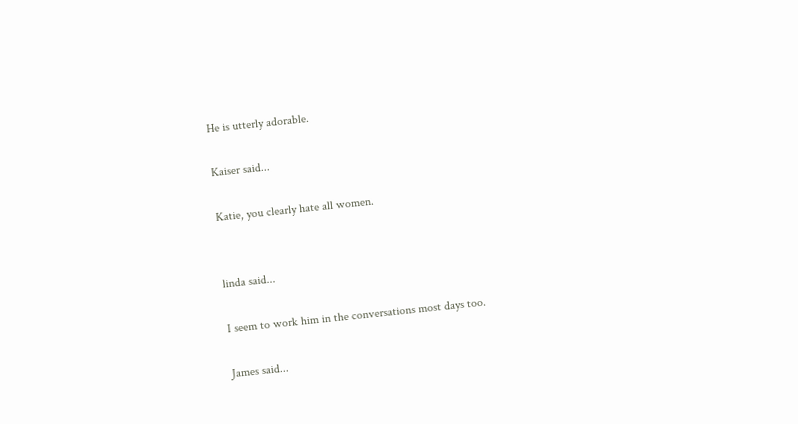He is utterly adorable.

Kaiser said...

Katie, you clearly hate all women.


linda said...

I seem to work him in the conversations most days too.

James said...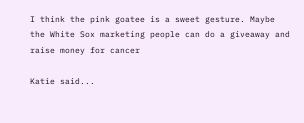I think the pink goatee is a sweet gesture. Maybe the White Sox marketing people can do a giveaway and raise money for cancer

Katie said...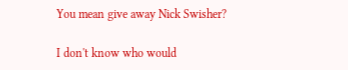You mean give away Nick Swisher?

I don't know who would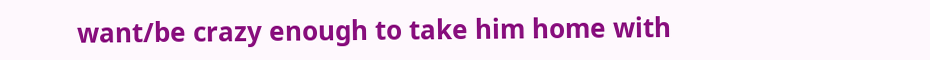want/be crazy enough to take him home with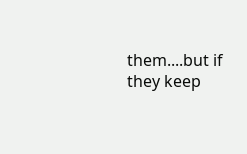them....but if they keep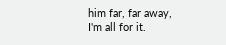him far, far away, I'm all for it.